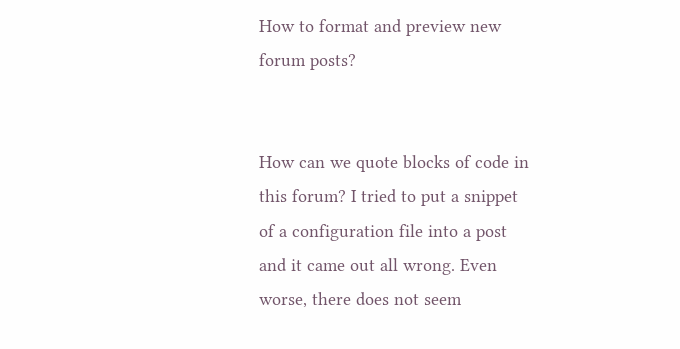How to format and preview new forum posts?


How can we quote blocks of code in this forum? I tried to put a snippet of a configuration file into a post and it came out all wrong. Even worse, there does not seem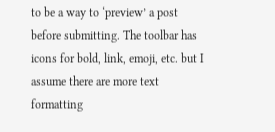to be a way to ‘preview’ a post before submitting. The toolbar has icons for bold, link, emoji, etc. but I assume there are more text formatting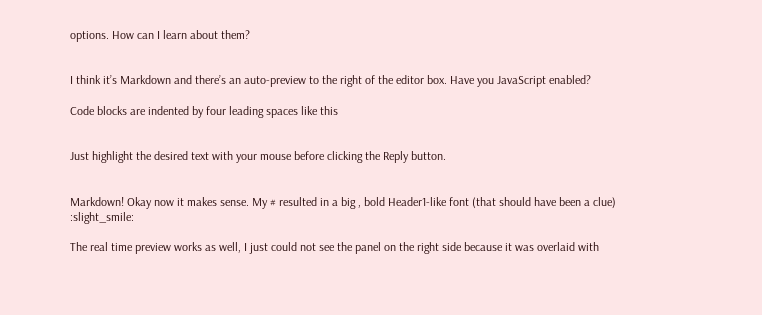options. How can I learn about them?


I think it’s Markdown and there’s an auto-preview to the right of the editor box. Have you JavaScript enabled?

Code blocks are indented by four leading spaces like this


Just highlight the desired text with your mouse before clicking the Reply button.


Markdown! Okay now it makes sense. My # resulted in a big , bold Header1-like font (that should have been a clue) :slight_smile:

The real time preview works as well, I just could not see the panel on the right side because it was overlaid with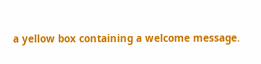a yellow box containing a welcome message.